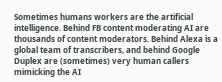Sometimes humans workers are the artificial intelligence. Behind FB content moderating AI are thousands of content moderators. Behind Alexa is a global team of transcribers, and behind Google Duplex are (sometimes) very human callers mimicking the AI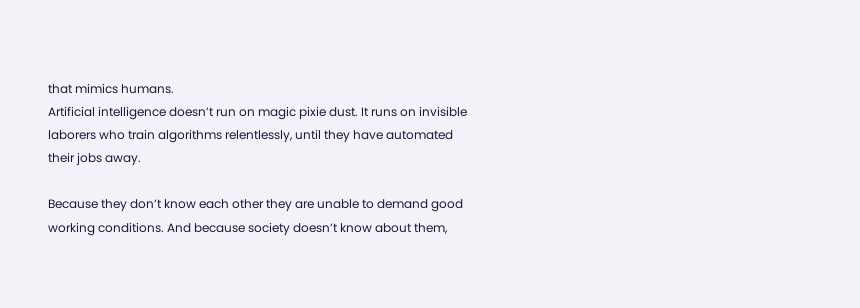that mimics humans.
Artificial intelligence doesn’t run on magic pixie dust. It runs on invisible laborers who train algorithms relentlessly, until they have automated their jobs away.

Because they don’t know each other they are unable to demand good working conditions. And because society doesn’t know about them,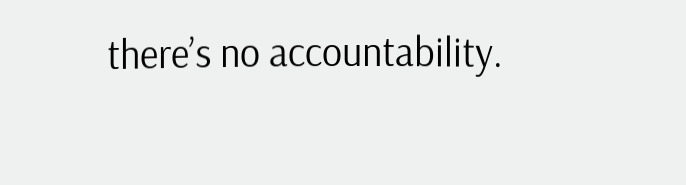there’s no accountability.